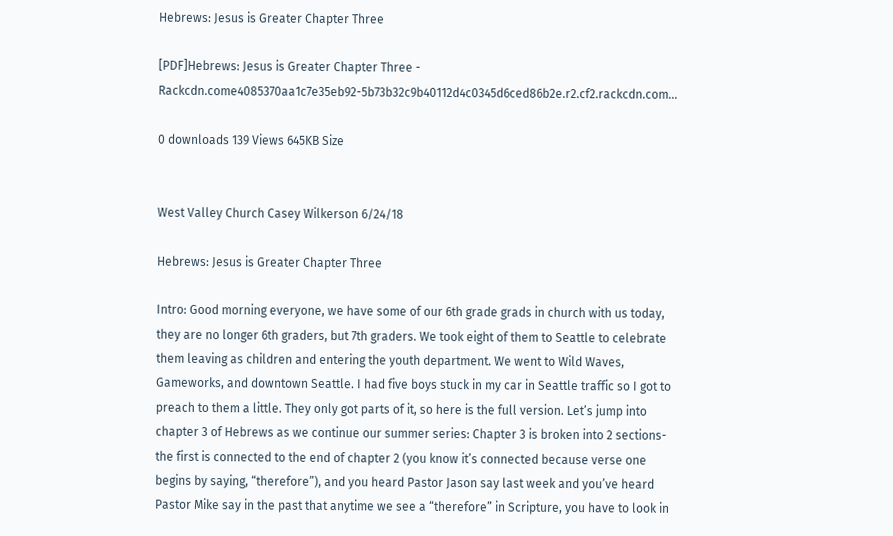Hebrews: Jesus is Greater Chapter Three

[PDF]Hebrews: Jesus is Greater Chapter Three - Rackcdn.come4085370aa1c7e35eb92-5b73b32c9b40112d4c0345d6ced86b2e.r2.cf2.rackcdn.com...

0 downloads 139 Views 645KB Size


West Valley Church Casey Wilkerson 6/24/18

Hebrews: Jesus is Greater Chapter Three

Intro: Good morning everyone, we have some of our 6th grade grads in church with us today, they are no longer 6th graders, but 7th graders. We took eight of them to Seattle to celebrate them leaving as children and entering the youth department. We went to Wild Waves, Gameworks, and downtown Seattle. I had five boys stuck in my car in Seattle traffic so I got to preach to them a little. They only got parts of it, so here is the full version. Let’s jump into chapter 3 of Hebrews as we continue our summer series: Chapter 3 is broken into 2 sections- the first is connected to the end of chapter 2 (you know it’s connected because verse one begins by saying, “therefore”), and you heard Pastor Jason say last week and you’ve heard Pastor Mike say in the past that anytime we see a “therefore” in Scripture, you have to look in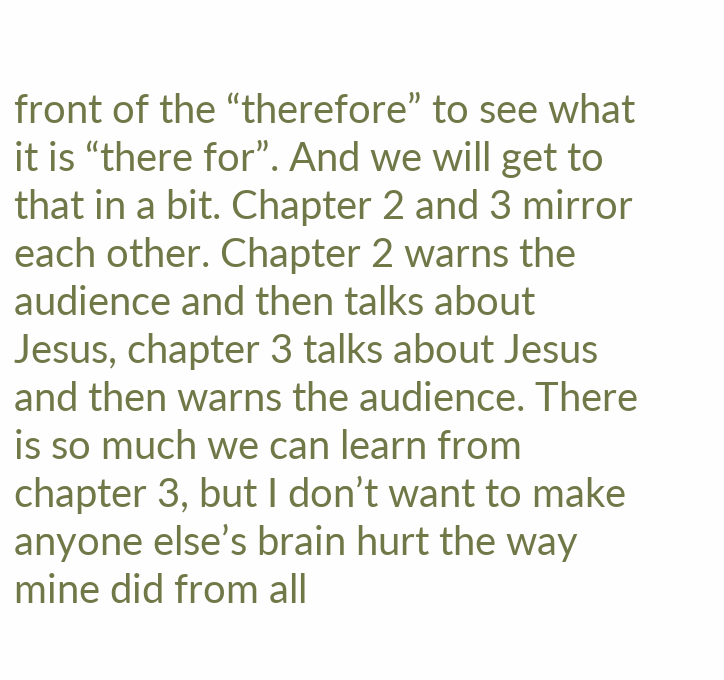front of the “therefore” to see what it is “there for”. And we will get to that in a bit. Chapter 2 and 3 mirror each other. Chapter 2 warns the audience and then talks about Jesus, chapter 3 talks about Jesus and then warns the audience. There is so much we can learn from chapter 3, but I don’t want to make anyone else’s brain hurt the way mine did from all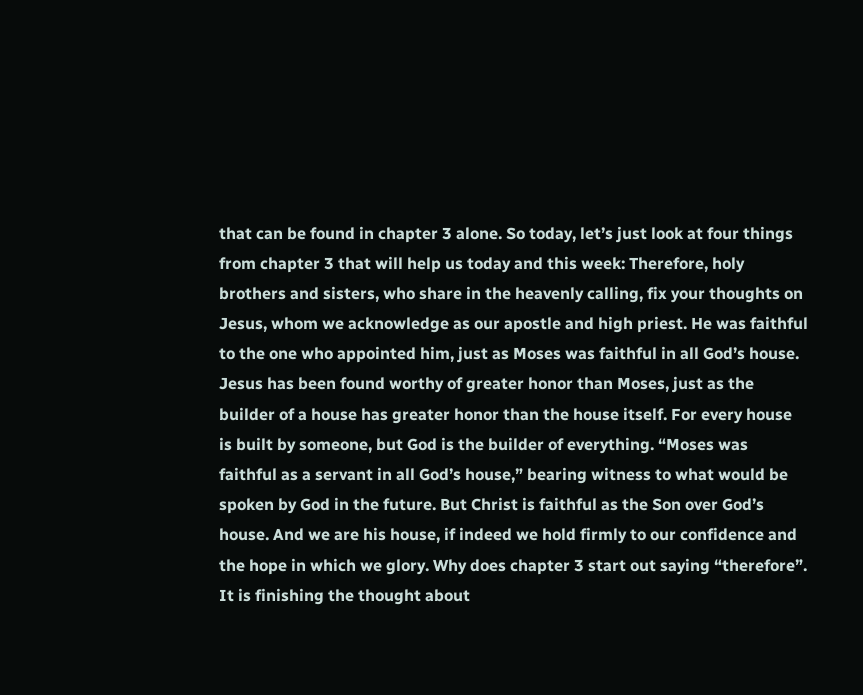that can be found in chapter 3 alone. So today, let’s just look at four things from chapter 3 that will help us today and this week: Therefore, holy brothers and sisters, who share in the heavenly calling, fix your thoughts on Jesus, whom we acknowledge as our apostle and high priest. He was faithful to the one who appointed him, just as Moses was faithful in all God’s house. Jesus has been found worthy of greater honor than Moses, just as the builder of a house has greater honor than the house itself. For every house is built by someone, but God is the builder of everything. “Moses was faithful as a servant in all God’s house,” bearing witness to what would be spoken by God in the future. But Christ is faithful as the Son over God’s house. And we are his house, if indeed we hold firmly to our confidence and the hope in which we glory. Why does chapter 3 start out saying “therefore”. It is finishing the thought about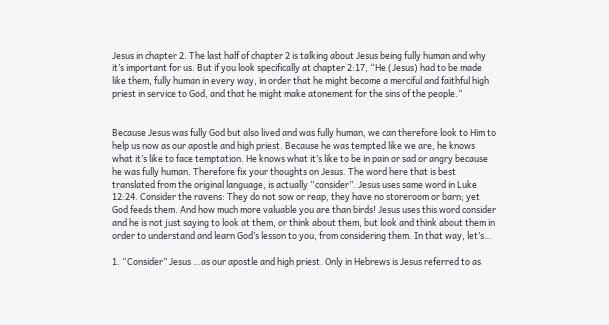Jesus in chapter 2. The last half of chapter 2 is talking about Jesus being fully human and why it’s important for us. But if you look specifically at chapter 2:17, “He (Jesus) had to be made like them, fully human in every way, in order that he might become a merciful and faithful high priest in service to God, and that he might make atonement for the sins of the people.”


Because Jesus was fully God but also lived and was fully human, we can therefore look to Him to help us now as our apostle and high priest. Because he was tempted like we are, he knows what it’s like to face temptation. He knows what it’s like to be in pain or sad or angry because he was fully human. Therefore fix your thoughts on Jesus. The word here that is best translated from the original language, is actually “consider”. Jesus uses same word in Luke 12:24. Consider the ravens: They do not sow or reap, they have no storeroom or barn; yet God feeds them. And how much more valuable you are than birds! Jesus uses this word consider and he is not just saying to look at them, or think about them, but look and think about them in order to understand and learn God’s lesson to you, from considering them. In that way, let’s…

1. “Consider” Jesus …as our apostle and high priest. Only in Hebrews is Jesus referred to as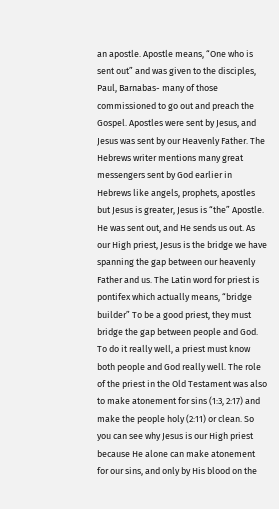an apostle. Apostle means, “One who is sent out” and was given to the disciples, Paul, Barnabas- many of those commissioned to go out and preach the Gospel. Apostles were sent by Jesus, and Jesus was sent by our Heavenly Father. The Hebrews writer mentions many great messengers sent by God earlier in Hebrews like angels, prophets, apostles but Jesus is greater, Jesus is “the” Apostle. He was sent out, and He sends us out. As our High priest, Jesus is the bridge we have spanning the gap between our heavenly Father and us. The Latin word for priest is pontifex which actually means, “bridge builder” To be a good priest, they must bridge the gap between people and God. To do it really well, a priest must know both people and God really well. The role of the priest in the Old Testament was also to make atonement for sins (1:3, 2:17) and make the people holy (2:11) or clean. So you can see why Jesus is our High priest because He alone can make atonement for our sins, and only by His blood on the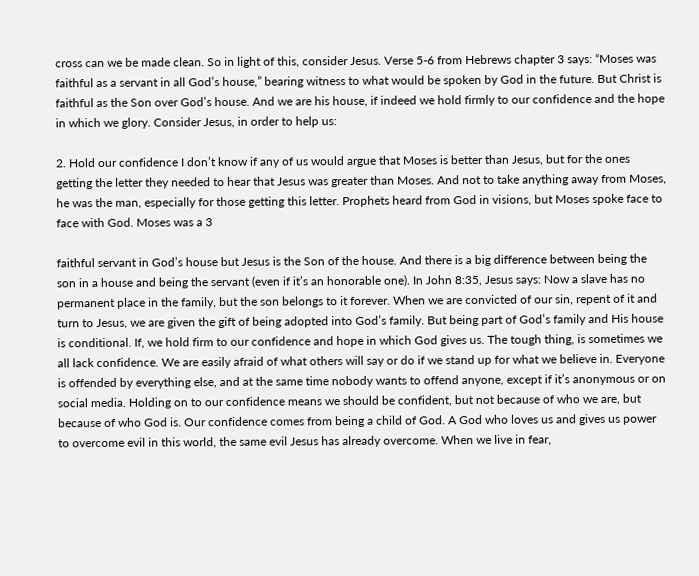cross can we be made clean. So in light of this, consider Jesus. Verse 5-6 from Hebrews chapter 3 says: “Moses was faithful as a servant in all God’s house,” bearing witness to what would be spoken by God in the future. But Christ is faithful as the Son over God’s house. And we are his house, if indeed we hold firmly to our confidence and the hope in which we glory. Consider Jesus, in order to help us:

2. Hold our confidence I don’t know if any of us would argue that Moses is better than Jesus, but for the ones getting the letter they needed to hear that Jesus was greater than Moses. And not to take anything away from Moses, he was the man, especially for those getting this letter. Prophets heard from God in visions, but Moses spoke face to face with God. Moses was a 3

faithful servant in God’s house but Jesus is the Son of the house. And there is a big difference between being the son in a house and being the servant (even if it’s an honorable one). In John 8:35, Jesus says: Now a slave has no permanent place in the family, but the son belongs to it forever. When we are convicted of our sin, repent of it and turn to Jesus, we are given the gift of being adopted into God’s family. But being part of God’s family and His house is conditional. If, we hold firm to our confidence and hope in which God gives us. The tough thing, is sometimes we all lack confidence. We are easily afraid of what others will say or do if we stand up for what we believe in. Everyone is offended by everything else, and at the same time nobody wants to offend anyone, except if it’s anonymous or on social media. Holding on to our confidence means we should be confident, but not because of who we are, but because of who God is. Our confidence comes from being a child of God. A God who loves us and gives us power to overcome evil in this world, the same evil Jesus has already overcome. When we live in fear,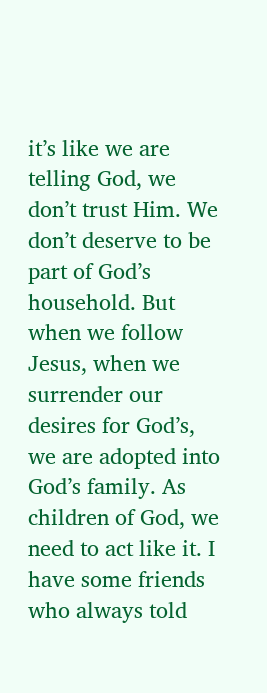it’s like we are telling God, we don’t trust Him. We don’t deserve to be part of God’s household. But when we follow Jesus, when we surrender our desires for God’s, we are adopted into God’s family. As children of God, we need to act like it. I have some friends who always told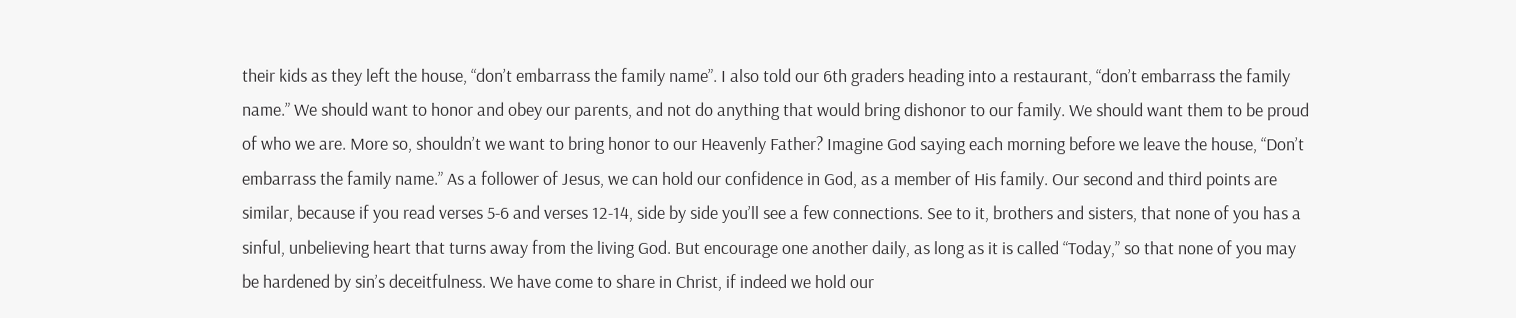their kids as they left the house, “don’t embarrass the family name”. I also told our 6th graders heading into a restaurant, “don’t embarrass the family name.” We should want to honor and obey our parents, and not do anything that would bring dishonor to our family. We should want them to be proud of who we are. More so, shouldn’t we want to bring honor to our Heavenly Father? Imagine God saying each morning before we leave the house, “Don’t embarrass the family name.” As a follower of Jesus, we can hold our confidence in God, as a member of His family. Our second and third points are similar, because if you read verses 5-6 and verses 12-14, side by side you’ll see a few connections. See to it, brothers and sisters, that none of you has a sinful, unbelieving heart that turns away from the living God. But encourage one another daily, as long as it is called “Today,” so that none of you may be hardened by sin’s deceitfulness. We have come to share in Christ, if indeed we hold our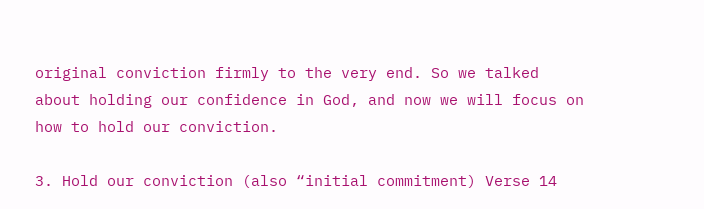original conviction firmly to the very end. So we talked about holding our confidence in God, and now we will focus on how to hold our conviction.

3. Hold our conviction (also “initial commitment) Verse 14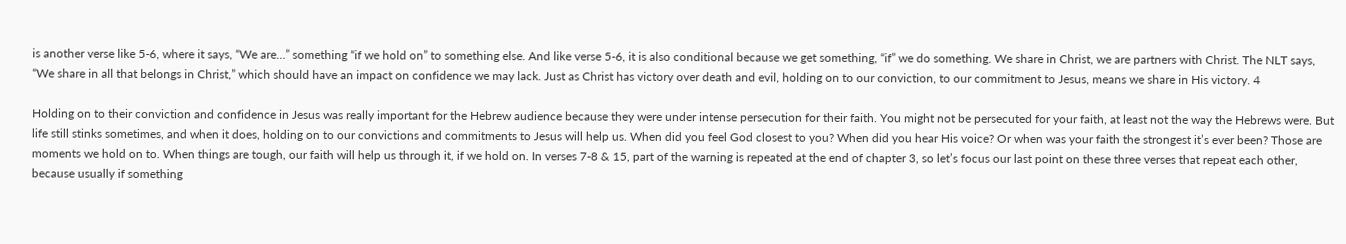is another verse like 5-6, where it says, “We are…” something “if we hold on” to something else. And like verse 5-6, it is also conditional because we get something, “if” we do something. We share in Christ, we are partners with Christ. The NLT says, “We share in all that belongs in Christ,” which should have an impact on confidence we may lack. Just as Christ has victory over death and evil, holding on to our conviction, to our commitment to Jesus, means we share in His victory. 4

Holding on to their conviction and confidence in Jesus was really important for the Hebrew audience because they were under intense persecution for their faith. You might not be persecuted for your faith, at least not the way the Hebrews were. But life still stinks sometimes, and when it does, holding on to our convictions and commitments to Jesus will help us. When did you feel God closest to you? When did you hear His voice? Or when was your faith the strongest it’s ever been? Those are moments we hold on to. When things are tough, our faith will help us through it, if we hold on. In verses 7-8 & 15, part of the warning is repeated at the end of chapter 3, so let’s focus our last point on these three verses that repeat each other, because usually if something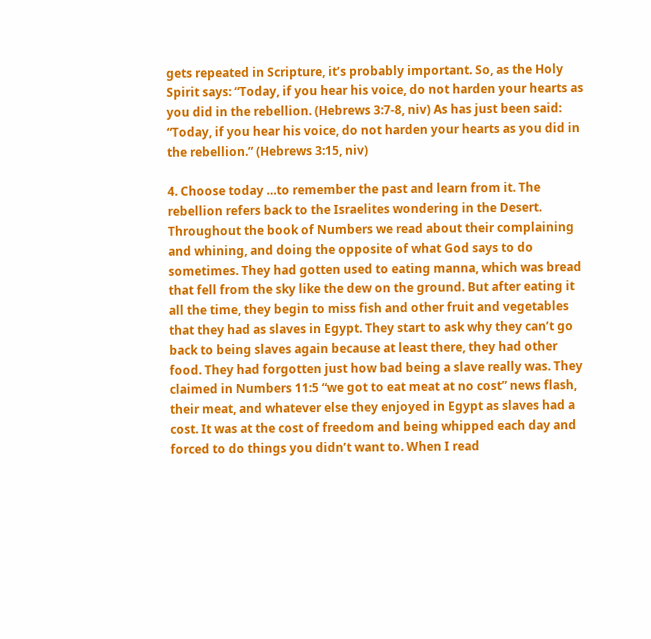gets repeated in Scripture, it’s probably important. So, as the Holy Spirit says: “Today, if you hear his voice, do not harden your hearts as you did in the rebellion. (Hebrews 3:7-8, niv) As has just been said: “Today, if you hear his voice, do not harden your hearts as you did in the rebellion.” (Hebrews 3:15, niv)

4. Choose today …to remember the past and learn from it. The rebellion refers back to the Israelites wondering in the Desert. Throughout the book of Numbers we read about their complaining and whining, and doing the opposite of what God says to do sometimes. They had gotten used to eating manna, which was bread that fell from the sky like the dew on the ground. But after eating it all the time, they begin to miss fish and other fruit and vegetables that they had as slaves in Egypt. They start to ask why they can’t go back to being slaves again because at least there, they had other food. They had forgotten just how bad being a slave really was. They claimed in Numbers 11:5 “we got to eat meat at no cost” news flash, their meat, and whatever else they enjoyed in Egypt as slaves had a cost. It was at the cost of freedom and being whipped each day and forced to do things you didn’t want to. When I read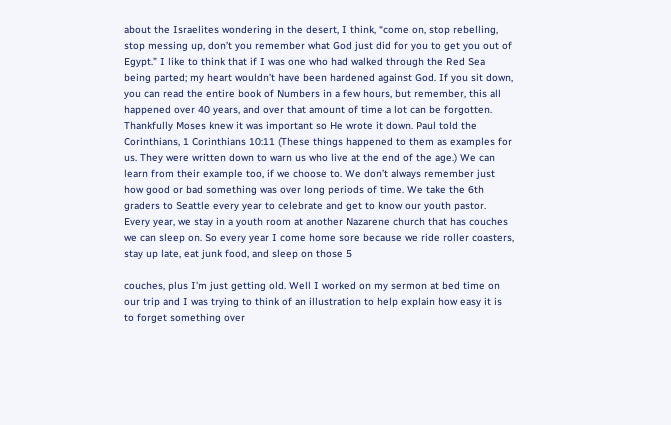about the Israelites wondering in the desert, I think, “come on, stop rebelling, stop messing up, don’t you remember what God just did for you to get you out of Egypt.” I like to think that if I was one who had walked through the Red Sea being parted; my heart wouldn’t have been hardened against God. If you sit down, you can read the entire book of Numbers in a few hours, but remember, this all happened over 40 years, and over that amount of time a lot can be forgotten. Thankfully Moses knew it was important so He wrote it down. Paul told the Corinthians, 1 Corinthians 10:11 (These things happened to them as examples for us. They were written down to warn us who live at the end of the age.) We can learn from their example too, if we choose to. We don’t always remember just how good or bad something was over long periods of time. We take the 6th graders to Seattle every year to celebrate and get to know our youth pastor. Every year, we stay in a youth room at another Nazarene church that has couches we can sleep on. So every year I come home sore because we ride roller coasters, stay up late, eat junk food, and sleep on those 5

couches, plus I’m just getting old. Well I worked on my sermon at bed time on our trip and I was trying to think of an illustration to help explain how easy it is to forget something over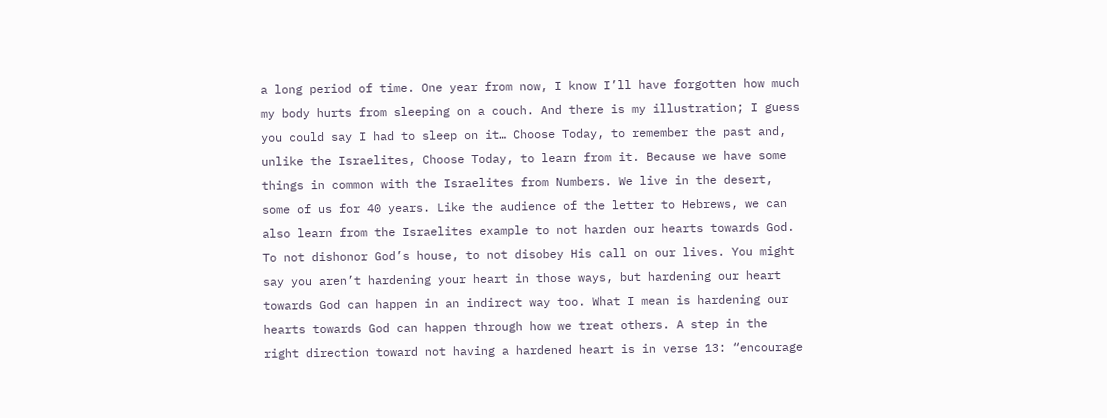a long period of time. One year from now, I know I’ll have forgotten how much my body hurts from sleeping on a couch. And there is my illustration; I guess you could say I had to sleep on it… Choose Today, to remember the past and, unlike the Israelites, Choose Today, to learn from it. Because we have some things in common with the Israelites from Numbers. We live in the desert, some of us for 40 years. Like the audience of the letter to Hebrews, we can also learn from the Israelites example to not harden our hearts towards God. To not dishonor God’s house, to not disobey His call on our lives. You might say you aren’t hardening your heart in those ways, but hardening our heart towards God can happen in an indirect way too. What I mean is hardening our hearts towards God can happen through how we treat others. A step in the right direction toward not having a hardened heart is in verse 13: “encourage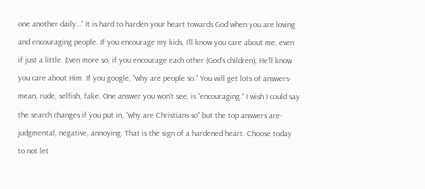one another daily…” It is hard to harden your heart towards God when you are loving and encouraging people. If you encourage my kids, I’ll know you care about me, even if just a little. Even more so, if you encourage each other (God’s children), He’ll know you care about Him. If you google, “why are people so.” You will get lots of answers- mean, rude, selfish, fake. One answer you won’t see, is “encouraging.” I wish I could say the search changes if you put in, “why are Christians so” but the top answers are- judgmental, negative, annoying. That is the sign of a hardened heart. Choose today to not let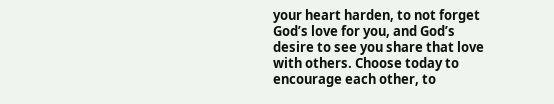your heart harden, to not forget God’s love for you, and God’s desire to see you share that love with others. Choose today to encourage each other, to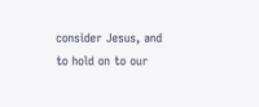consider Jesus, and to hold on to our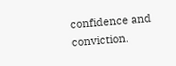confidence and conviction.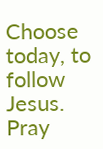Choose today, to follow Jesus. Pray